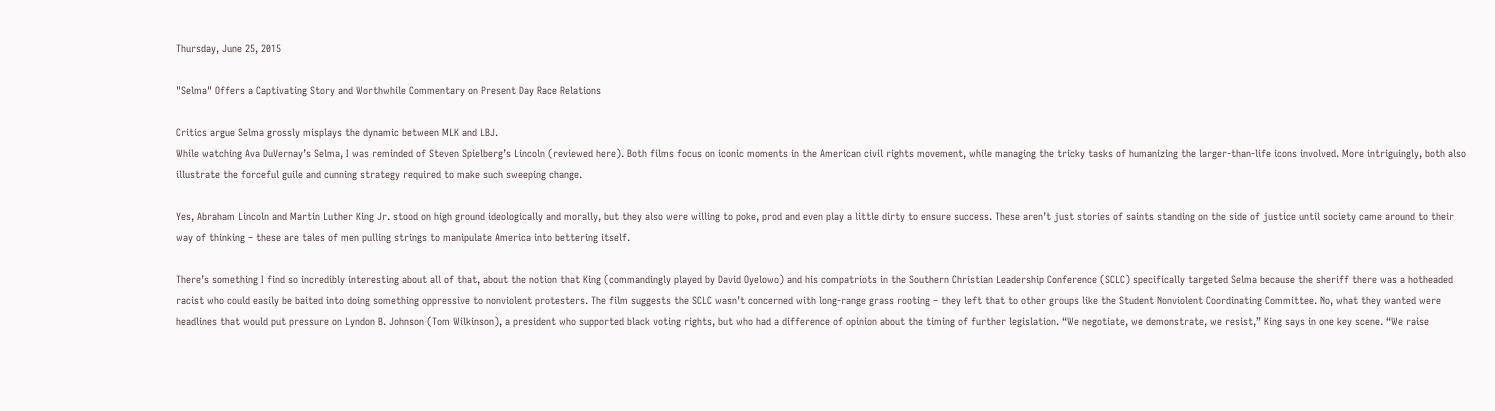Thursday, June 25, 2015

"Selma" Offers a Captivating Story and Worthwhile Commentary on Present Day Race Relations

Critics argue Selma grossly misplays the dynamic between MLK and LBJ.
While watching Ava DuVernay’s Selma, I was reminded of Steven Spielberg’s Lincoln (reviewed here). Both films focus on iconic moments in the American civil rights movement, while managing the tricky tasks of humanizing the larger-than-life icons involved. More intriguingly, both also illustrate the forceful guile and cunning strategy required to make such sweeping change.

Yes, Abraham Lincoln and Martin Luther King Jr. stood on high ground ideologically and morally, but they also were willing to poke, prod and even play a little dirty to ensure success. These aren’t just stories of saints standing on the side of justice until society came around to their way of thinking – these are tales of men pulling strings to manipulate America into bettering itself.

There’s something I find so incredibly interesting about all of that, about the notion that King (commandingly played by David Oyelowo) and his compatriots in the Southern Christian Leadership Conference (SCLC) specifically targeted Selma because the sheriff there was a hotheaded racist who could easily be baited into doing something oppressive to nonviolent protesters. The film suggests the SCLC wasn’t concerned with long-range grass rooting – they left that to other groups like the Student Nonviolent Coordinating Committee. No, what they wanted were headlines that would put pressure on Lyndon B. Johnson (Tom Wilkinson), a president who supported black voting rights, but who had a difference of opinion about the timing of further legislation. “We negotiate, we demonstrate, we resist,” King says in one key scene. “We raise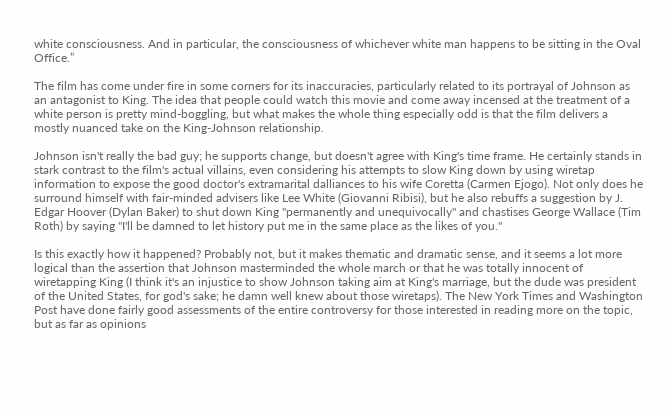white consciousness. And in particular, the consciousness of whichever white man happens to be sitting in the Oval Office.”

The film has come under fire in some corners for its inaccuracies, particularly related to its portrayal of Johnson as an antagonist to King. The idea that people could watch this movie and come away incensed at the treatment of a white person is pretty mind-boggling, but what makes the whole thing especially odd is that the film delivers a mostly nuanced take on the King-Johnson relationship.

Johnson isn't really the bad guy; he supports change, but doesn't agree with King's time frame. He certainly stands in stark contrast to the film's actual villains, even considering his attempts to slow King down by using wiretap information to expose the good doctor's extramarital dalliances to his wife Coretta (Carmen Ejogo). Not only does he surround himself with fair-minded advisers like Lee White (Giovanni Ribisi), but he also rebuffs a suggestion by J. Edgar Hoover (Dylan Baker) to shut down King "permanently and unequivocally" and chastises George Wallace (Tim Roth) by saying "I'll be damned to let history put me in the same place as the likes of you."

Is this exactly how it happened? Probably not, but it makes thematic and dramatic sense, and it seems a lot more logical than the assertion that Johnson masterminded the whole march or that he was totally innocent of wiretapping King (I think it's an injustice to show Johnson taking aim at King's marriage, but the dude was president of the United States, for god's sake; he damn well knew about those wiretaps). The New York Times and Washington Post have done fairly good assessments of the entire controversy for those interested in reading more on the topic, but as far as opinions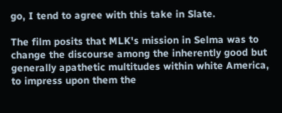go, I tend to agree with this take in Slate.

The film posits that MLK's mission in Selma was to change the discourse among the inherently good but generally apathetic multitudes within white America, to impress upon them the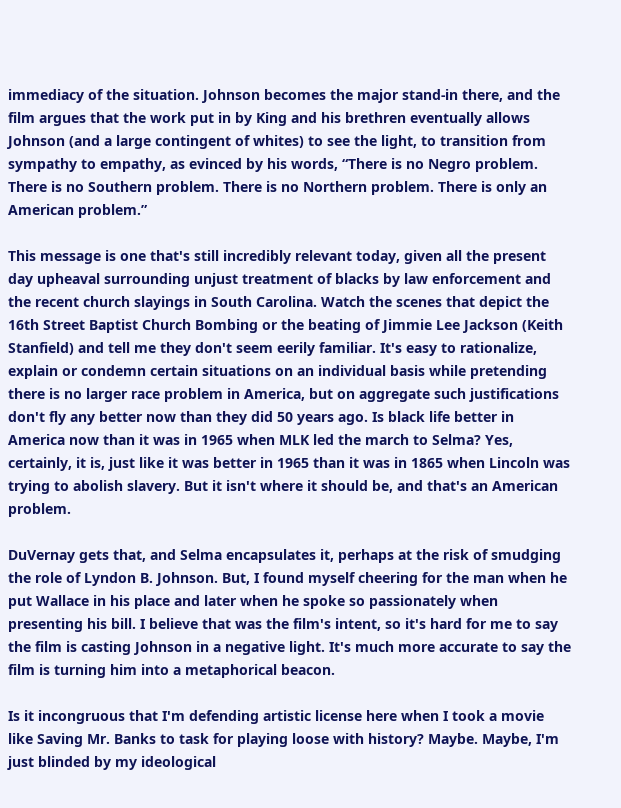immediacy of the situation. Johnson becomes the major stand-in there, and the film argues that the work put in by King and his brethren eventually allows Johnson (and a large contingent of whites) to see the light, to transition from sympathy to empathy, as evinced by his words, “There is no Negro problem. There is no Southern problem. There is no Northern problem. There is only an American problem.”

This message is one that's still incredibly relevant today, given all the present day upheaval surrounding unjust treatment of blacks by law enforcement and the recent church slayings in South Carolina. Watch the scenes that depict the 16th Street Baptist Church Bombing or the beating of Jimmie Lee Jackson (Keith Stanfield) and tell me they don't seem eerily familiar. It's easy to rationalize, explain or condemn certain situations on an individual basis while pretending there is no larger race problem in America, but on aggregate such justifications don't fly any better now than they did 50 years ago. Is black life better in America now than it was in 1965 when MLK led the march to Selma? Yes, certainly, it is, just like it was better in 1965 than it was in 1865 when Lincoln was trying to abolish slavery. But it isn't where it should be, and that's an American problem.

DuVernay gets that, and Selma encapsulates it, perhaps at the risk of smudging the role of Lyndon B. Johnson. But, I found myself cheering for the man when he put Wallace in his place and later when he spoke so passionately when presenting his bill. I believe that was the film's intent, so it's hard for me to say the film is casting Johnson in a negative light. It's much more accurate to say the film is turning him into a metaphorical beacon.

Is it incongruous that I'm defending artistic license here when I took a movie like Saving Mr. Banks to task for playing loose with history? Maybe. Maybe, I'm just blinded by my ideological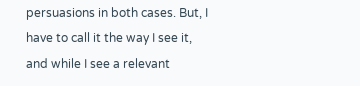persuasions in both cases. But, I have to call it the way I see it, and while I see a relevant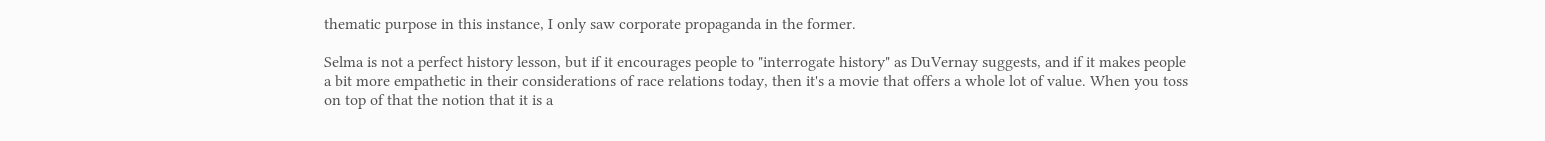thematic purpose in this instance, I only saw corporate propaganda in the former.

Selma is not a perfect history lesson, but if it encourages people to "interrogate history" as DuVernay suggests, and if it makes people a bit more empathetic in their considerations of race relations today, then it's a movie that offers a whole lot of value. When you toss on top of that the notion that it is a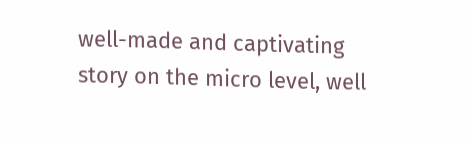well-made and captivating story on the micro level, well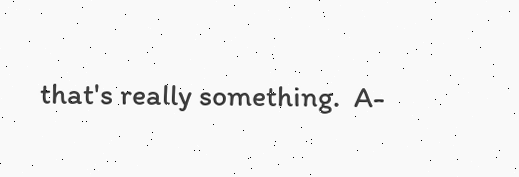that's really something.  A-